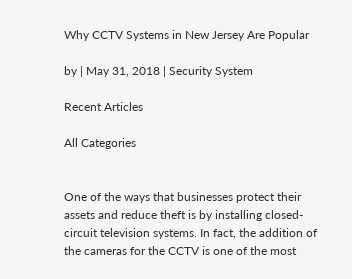Why CCTV Systems in New Jersey Are Popular

by | May 31, 2018 | Security System

Recent Articles

All Categories


One of the ways that businesses protect their assets and reduce theft is by installing closed-circuit television systems. In fact, the addition of the cameras for the CCTV is one of the most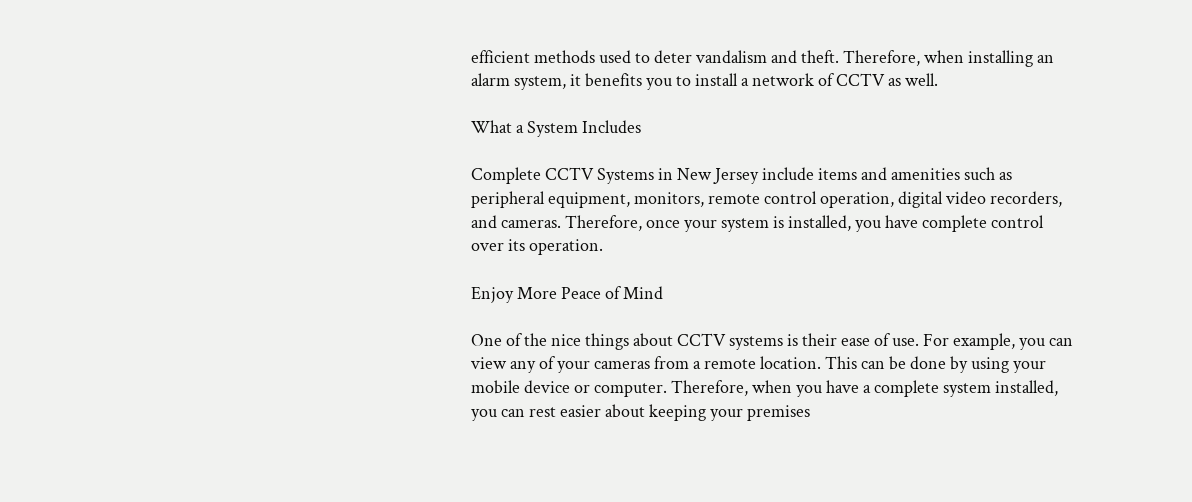efficient methods used to deter vandalism and theft. Therefore, when installing an alarm system, it benefits you to install a network of CCTV as well.

What a System Includes

Complete CCTV Systems in New Jersey include items and amenities such as peripheral equipment, monitors, remote control operation, digital video recorders, and cameras. Therefore, once your system is installed, you have complete control over its operation.

Enjoy More Peace of Mind

One of the nice things about CCTV systems is their ease of use. For example, you can view any of your cameras from a remote location. This can be done by using your mobile device or computer. Therefore, when you have a complete system installed, you can rest easier about keeping your premises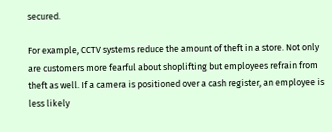secured.

For example, CCTV systems reduce the amount of theft in a store. Not only are customers more fearful about shoplifting but employees refrain from theft as well. If a camera is positioned over a cash register, an employee is less likely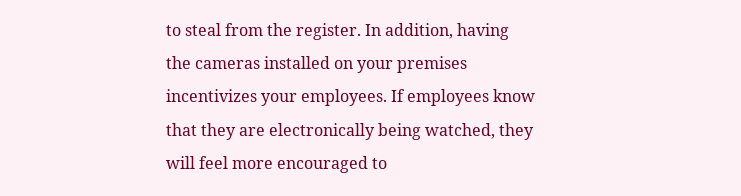to steal from the register. In addition, having the cameras installed on your premises incentivizes your employees. If employees know that they are electronically being watched, they will feel more encouraged to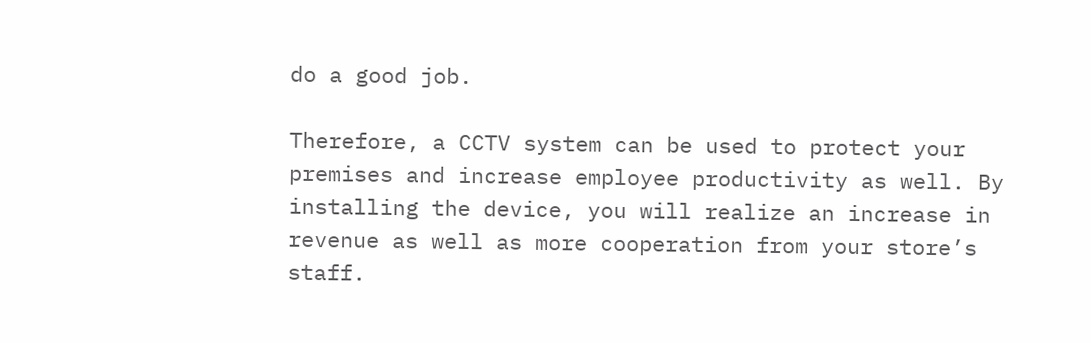do a good job.

Therefore, a CCTV system can be used to protect your premises and increase employee productivity as well. By installing the device, you will realize an increase in revenue as well as more cooperation from your store’s staff.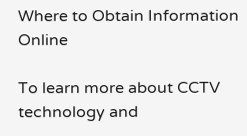Where to Obtain Information Online

To learn more about CCTV technology and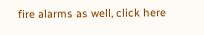fire alarms as well, click here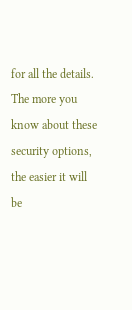for all the details. The more you know about these security options, the easier it will be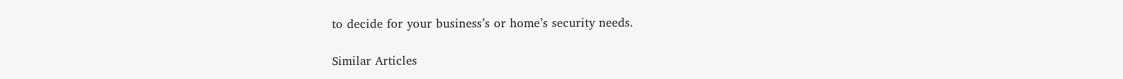to decide for your business’s or home’s security needs.

Similar Articles